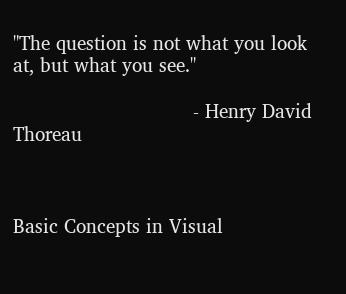"The question is not what you look at, but what you see."

                              - Henry David Thoreau



Basic Concepts in Visual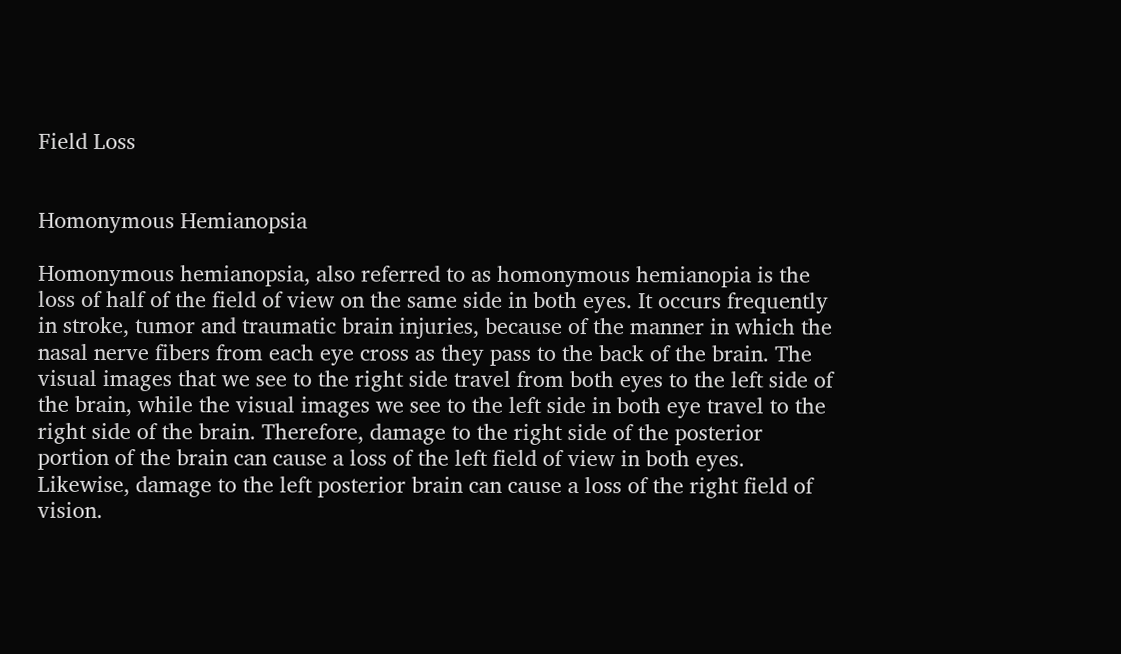Field Loss


Homonymous Hemianopsia

Homonymous hemianopsia, also referred to as homonymous hemianopia is the loss of half of the field of view on the same side in both eyes. It occurs frequently in stroke, tumor and traumatic brain injuries, because of the manner in which the nasal nerve fibers from each eye cross as they pass to the back of the brain. The visual images that we see to the right side travel from both eyes to the left side of the brain, while the visual images we see to the left side in both eye travel to the right side of the brain. Therefore, damage to the right side of the posterior portion of the brain can cause a loss of the left field of view in both eyes. Likewise, damage to the left posterior brain can cause a loss of the right field of vision.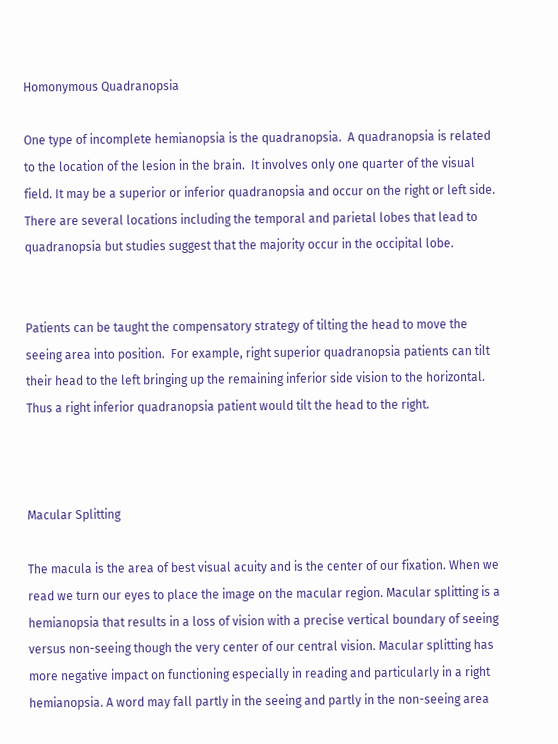Homonymous Quadranopsia

One type of incomplete hemianopsia is the quadranopsia.  A quadranopsia is related to the location of the lesion in the brain.  It involves only one quarter of the visual field. It may be a superior or inferior quadranopsia and occur on the right or left side. There are several locations including the temporal and parietal lobes that lead to quadranopsia but studies suggest that the majority occur in the occipital lobe.


Patients can be taught the compensatory strategy of tilting the head to move the seeing area into position.  For example, right superior quadranopsia patients can tilt their head to the left bringing up the remaining inferior side vision to the horizontal.  Thus a right inferior quadranopsia patient would tilt the head to the right.



Macular Splitting

The macula is the area of best visual acuity and is the center of our fixation. When we read we turn our eyes to place the image on the macular region. Macular splitting is a hemianopsia that results in a loss of vision with a precise vertical boundary of seeing versus non-seeing though the very center of our central vision. Macular splitting has more negative impact on functioning especially in reading and particularly in a right hemianopsia. A word may fall partly in the seeing and partly in the non-seeing area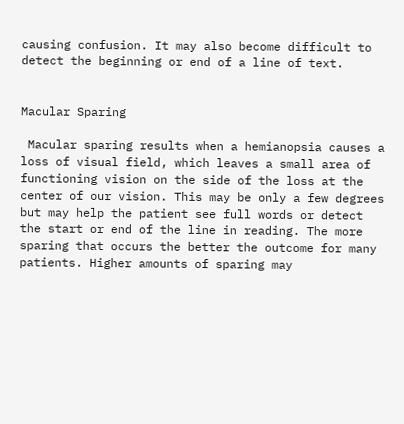causing confusion. It may also become difficult to detect the beginning or end of a line of text.


Macular Sparing

 Macular sparing results when a hemianopsia causes a loss of visual field, which leaves a small area of functioning vision on the side of the loss at the center of our vision. This may be only a few degrees but may help the patient see full words or detect the start or end of the line in reading. The more sparing that occurs the better the outcome for many patients. Higher amounts of sparing may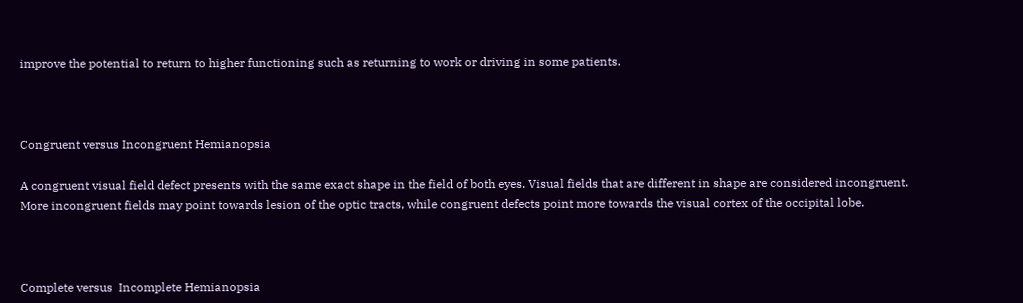improve the potential to return to higher functioning such as returning to work or driving in some patients.



Congruent versus Incongruent Hemianopsia

A congruent visual field defect presents with the same exact shape in the field of both eyes. Visual fields that are different in shape are considered incongruent.  More incongruent fields may point towards lesion of the optic tracts, while congruent defects point more towards the visual cortex of the occipital lobe.



Complete versus  Incomplete Hemianopsia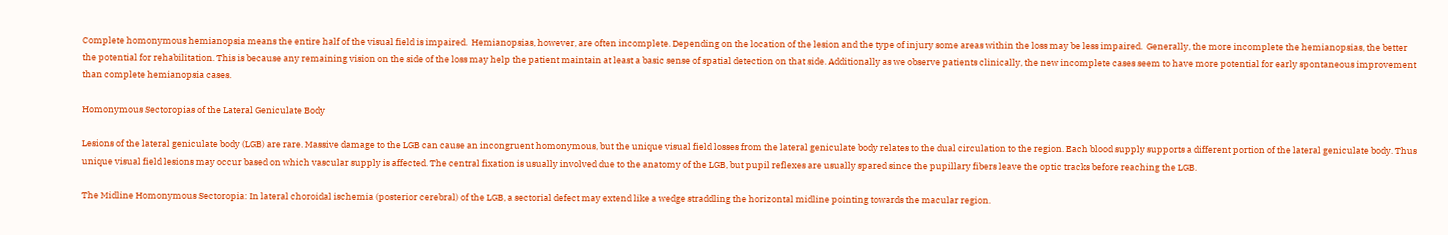Complete homonymous hemianopsia means the entire half of the visual field is impaired.  Hemianopsias, however, are often incomplete. Depending on the location of the lesion and the type of injury some areas within the loss may be less impaired.  Generally, the more incomplete the hemianopsias, the better the potential for rehabilitation. This is because any remaining vision on the side of the loss may help the patient maintain at least a basic sense of spatial detection on that side. Additionally as we observe patients clinically, the new incomplete cases seem to have more potential for early spontaneous improvement than complete hemianopsia cases.

Homonymous Sectoropias of the Lateral Geniculate Body

Lesions of the lateral geniculate body (LGB) are rare. Massive damage to the LGB can cause an incongruent homonymous, but the unique visual field losses from the lateral geniculate body relates to the dual circulation to the region. Each blood supply supports a different portion of the lateral geniculate body. Thus unique visual field lesions may occur based on which vascular supply is affected. The central fixation is usually involved due to the anatomy of the LGB, but pupil reflexes are usually spared since the pupillary fibers leave the optic tracks before reaching the LGB.

The Midline Homonymous Sectoropia: In lateral choroidal ischemia (posterior cerebral) of the LGB, a sectorial defect may extend like a wedge straddling the horizontal midline pointing towards the macular region.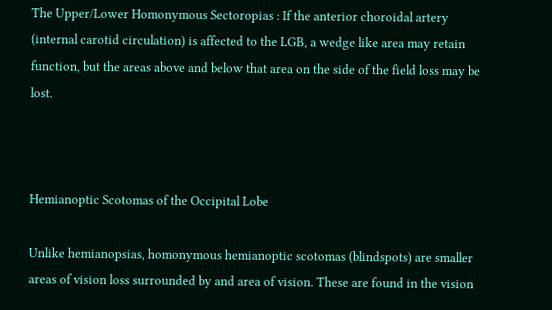The Upper/Lower Homonymous Sectoropias : If the anterior choroidal artery (internal carotid circulation) is affected to the LGB, a wedge like area may retain function, but the areas above and below that area on the side of the field loss may be lost.



Hemianoptic Scotomas of the Occipital Lobe

Unlike hemianopsias, homonymous hemianoptic scotomas (blindspots) are smaller areas of vision loss surrounded by and area of vision. These are found in the vision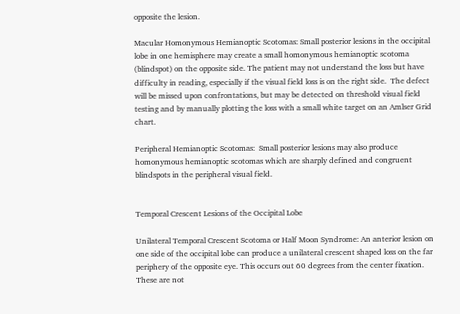opposite the lesion.

Macular Homonymous Hemianoptic Scotomas: Small posterior lesions in the occipital lobe in one hemisphere may create a small homonymous hemianoptic scotoma (blindspot) on the opposite side. The patient may not understand the loss but have difficulty in reading, especially if the visual field loss is on the right side.  The defect will be missed upon confrontations, but may be detected on threshold visual field testing and by manually plotting the loss with a small white target on an Amlser Grid chart.

Peripheral Hemianoptic Scotomas:  Small posterior lesions may also produce homonymous hemianoptic scotomas which are sharply defined and congruent blindspots in the peripheral visual field.


Temporal Crescent Lesions of the Occipital Lobe

Unilateral Temporal Crescent Scotoma or Half Moon Syndrome: An anterior lesion on one side of the occipital lobe can produce a unilateral crescent shaped loss on the far periphery of the opposite eye. This occurs out 60 degrees from the center fixation. These are not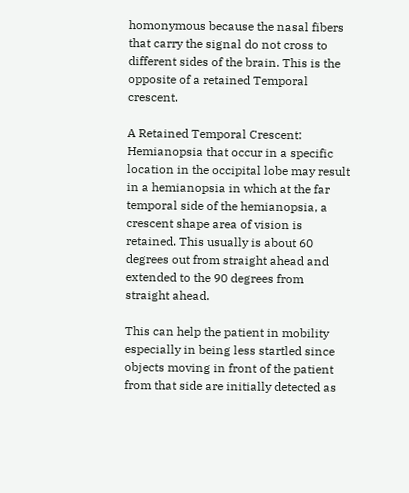homonymous because the nasal fibers that carry the signal do not cross to different sides of the brain. This is the opposite of a retained Temporal crescent.

A Retained Temporal Crescent: Hemianopsia that occur in a specific location in the occipital lobe may result in a hemianopsia in which at the far temporal side of the hemianopsia, a crescent shape area of vision is retained. This usually is about 60 degrees out from straight ahead and extended to the 90 degrees from straight ahead.

This can help the patient in mobility especially in being less startled since objects moving in front of the patient from that side are initially detected as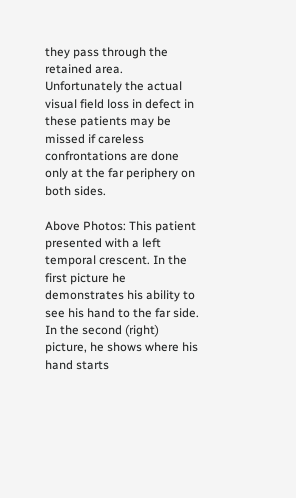they pass through the retained area. Unfortunately the actual visual field loss in defect in these patients may be missed if careless confrontations are done only at the far periphery on both sides.

Above Photos: This patient presented with a left temporal crescent. In the first picture he demonstrates his ability to see his hand to the far side. In the second (right) picture, he shows where his hand starts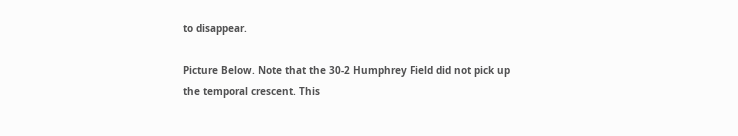to disappear.

Picture Below. Note that the 30-2 Humphrey Field did not pick up the temporal crescent. This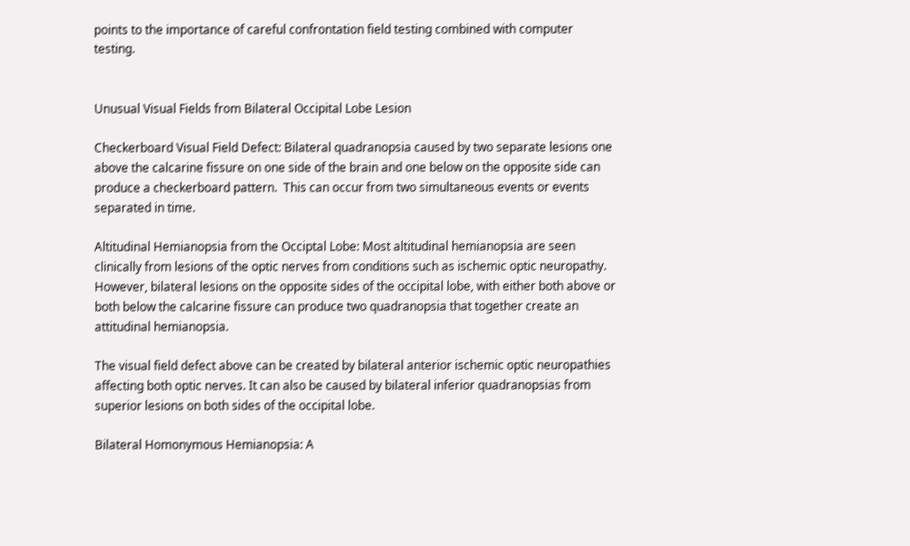points to the importance of careful confrontation field testing combined with computer testing.


Unusual Visual Fields from Bilateral Occipital Lobe Lesion

Checkerboard Visual Field Defect: Bilateral quadranopsia caused by two separate lesions one above the calcarine fissure on one side of the brain and one below on the opposite side can produce a checkerboard pattern.  This can occur from two simultaneous events or events separated in time.

Altitudinal Hemianopsia from the Occiptal Lobe: Most altitudinal hemianopsia are seen clinically from lesions of the optic nerves from conditions such as ischemic optic neuropathy. However, bilateral lesions on the opposite sides of the occipital lobe, with either both above or both below the calcarine fissure can produce two quadranopsia that together create an attitudinal hemianopsia.

The visual field defect above can be created by bilateral anterior ischemic optic neuropathies affecting both optic nerves. It can also be caused by bilateral inferior quadranopsias from superior lesions on both sides of the occipital lobe.

Bilateral Homonymous Hemianopsia: A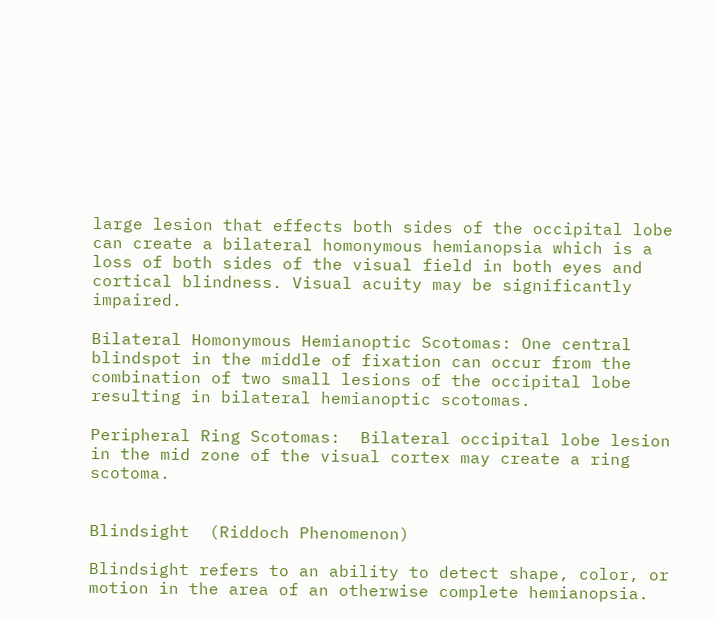large lesion that effects both sides of the occipital lobe can create a bilateral homonymous hemianopsia which is a loss of both sides of the visual field in both eyes and cortical blindness. Visual acuity may be significantly impaired.

Bilateral Homonymous Hemianoptic Scotomas: One central blindspot in the middle of fixation can occur from the combination of two small lesions of the occipital lobe resulting in bilateral hemianoptic scotomas.

Peripheral Ring Scotomas:  Bilateral occipital lobe lesion in the mid zone of the visual cortex may create a ring scotoma.


Blindsight  (Riddoch Phenomenon)

Blindsight refers to an ability to detect shape, color, or motion in the area of an otherwise complete hemianopsia.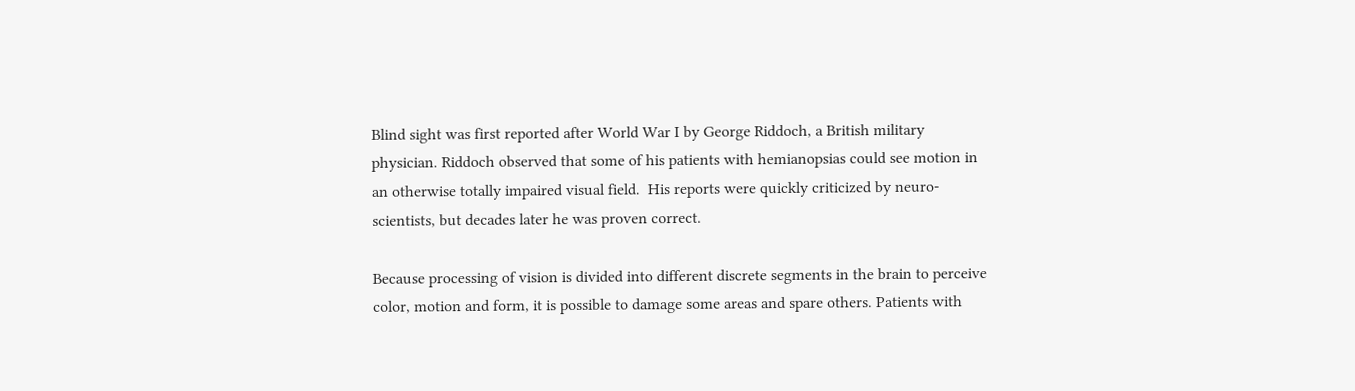Blind sight was first reported after World War I by George Riddoch, a British military physician. Riddoch observed that some of his patients with hemianopsias could see motion in an otherwise totally impaired visual field.  His reports were quickly criticized by neuro-scientists, but decades later he was proven correct.

Because processing of vision is divided into different discrete segments in the brain to perceive color, motion and form, it is possible to damage some areas and spare others. Patients with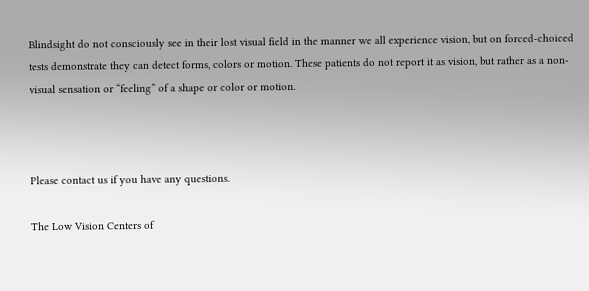Blindsight do not consciously see in their lost visual field in the manner we all experience vision, but on forced-choiced tests demonstrate they can detect forms, colors or motion. These patients do not report it as vision, but rather as a non-visual sensation or “feeling” of a shape or color or motion.



Please contact us if you have any questions.

The Low Vision Centers of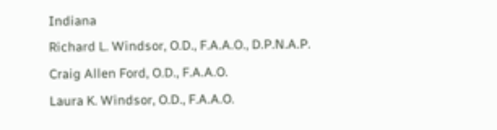Indiana
Richard L. Windsor, O.D., F.A.A.O., D.P.N.A.P.
Craig Allen Ford, O.D., F.A.A.O.
Laura K. Windsor, O.D., F.A.A.O.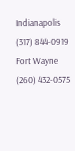Indianapolis    (317) 844-0919
Fort Wayne     (260) 432-0575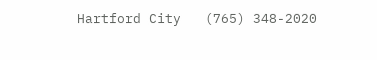Hartford City   (765) 348-2020